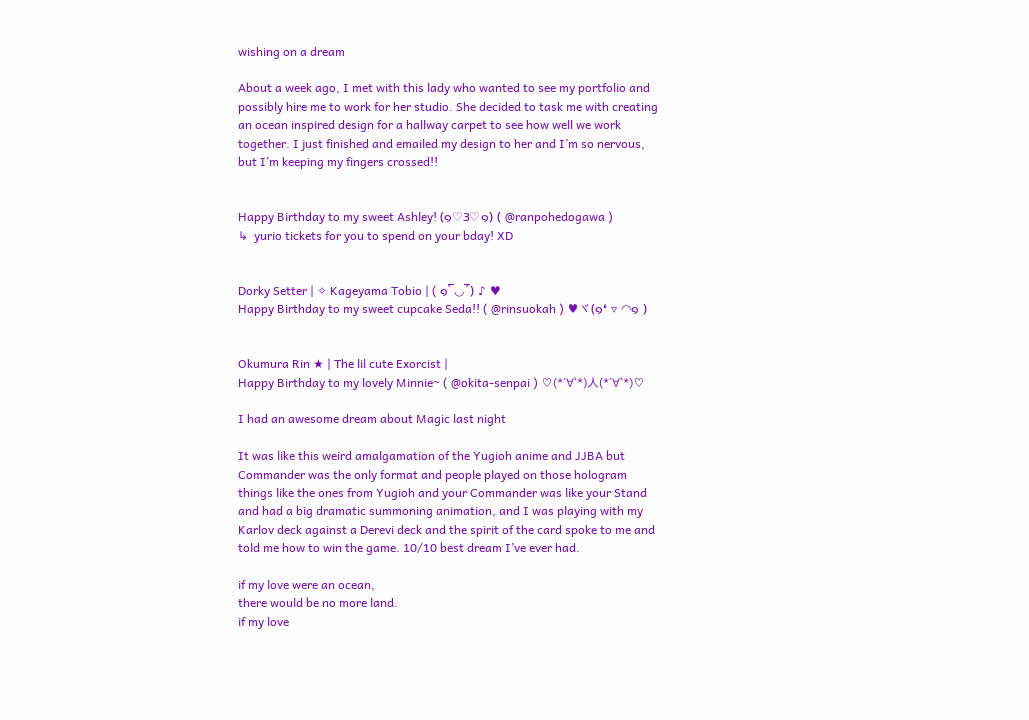wishing on a dream

About a week ago, I met with this lady who wanted to see my portfolio and possibly hire me to work for her studio. She decided to task me with creating an ocean inspired design for a hallway carpet to see how well we work together. I just finished and emailed my design to her and I’m so nervous, but I’m keeping my fingers crossed!!


Happy Birthday to my sweet Ashley! (๑♡3♡๑) ( @ranpohedogawa )
↳  yurio tickets for you to spend on your bday! XD


Dorky Setter | ✧ Kageyama Tobio | ( ๑‾̀◡‾́) ♪ ♥
Happy Birthday to my sweet cupcake Seda!! ( @rinsuokah ) ♥ヾ(๑❛ ▿ ◠๑ )


Okumura Rin ★ | The lil cute Exorcist |
Happy Birthday to my lovely Minnie~ ( @okita-senpai ) ♡(*´∀`*)人(*´∀`*)♡

I had an awesome dream about Magic last night

It was like this weird amalgamation of the Yugioh anime and JJBA but Commander was the only format and people played on those hologram things like the ones from Yugioh and your Commander was like your Stand and had a big dramatic summoning animation, and I was playing with my Karlov deck against a Derevi deck and the spirit of the card spoke to me and told me how to win the game. 10/10 best dream I’ve ever had.

if my love were an ocean,
there would be no more land.
if my love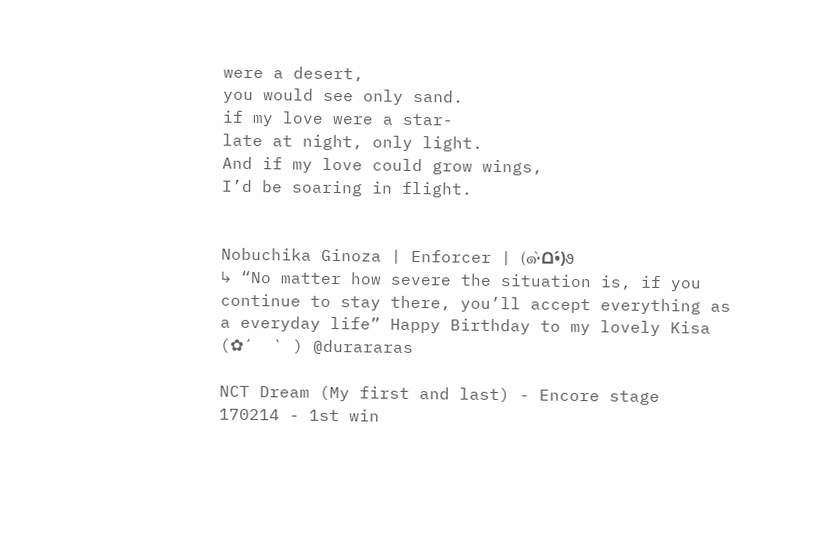were a desert,
you would see only sand.
if my love were a star-
late at night, only light.
And if my love could grow wings,
I’d be soaring in flight.


Nobuchika Ginoza | Enforcer | (๑•̀ᗝ•́)૭
↳ “No matter how severe the situation is, if you continue to stay there, you’ll accept everything as a everyday life” Happy Birthday to my lovely Kisa (✿´  ` ) @durararas

NCT Dream (My first and last) - Encore stage
170214 - 1st win